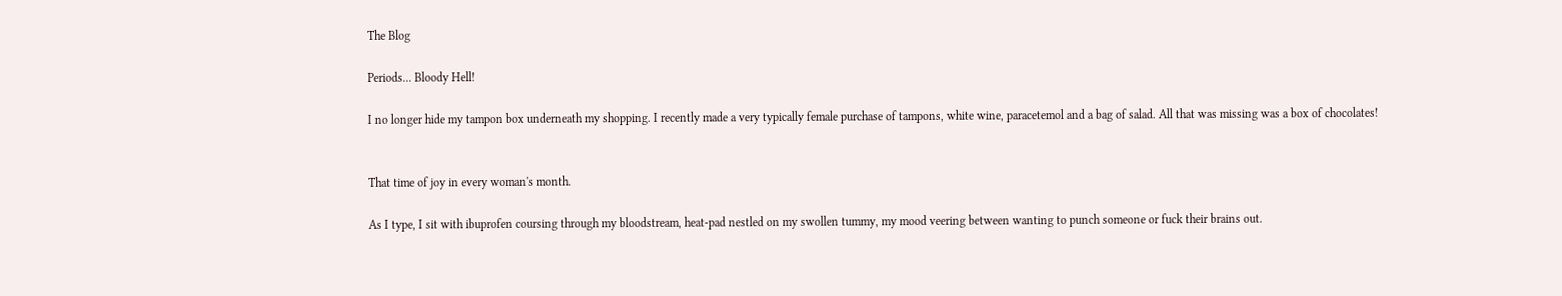The Blog

Periods... Bloody Hell!

I no longer hide my tampon box underneath my shopping. I recently made a very typically female purchase of tampons, white wine, paracetemol and a bag of salad. All that was missing was a box of chocolates!


That time of joy in every woman's month.

As I type, I sit with ibuprofen coursing through my bloodstream, heat-pad nestled on my swollen tummy, my mood veering between wanting to punch someone or fuck their brains out.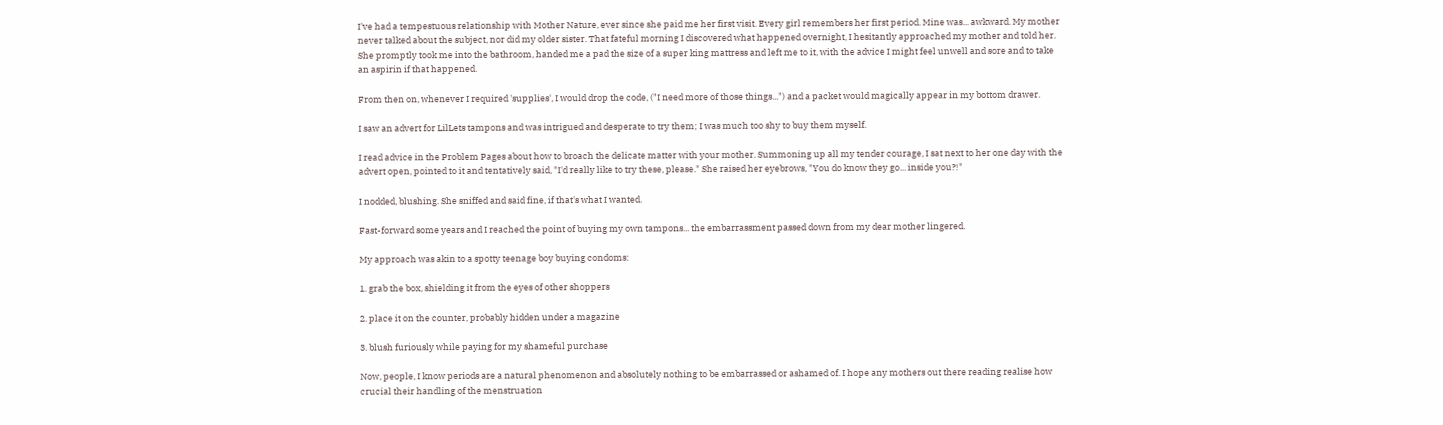I've had a tempestuous relationship with Mother Nature, ever since she paid me her first visit. Every girl remembers her first period. Mine was... awkward. My mother never talked about the subject, nor did my older sister. That fateful morning I discovered what happened overnight, I hesitantly approached my mother and told her. She promptly took me into the bathroom, handed me a pad the size of a super king mattress and left me to it, with the advice I might feel unwell and sore and to take an aspirin if that happened.

From then on, whenever I required 'supplies', I would drop the code, ("I need more of those things...") and a packet would magically appear in my bottom drawer.

I saw an advert for LilLets tampons and was intrigued and desperate to try them; I was much too shy to buy them myself.

I read advice in the Problem Pages about how to broach the delicate matter with your mother. Summoning up all my tender courage, I sat next to her one day with the advert open, pointed to it and tentatively said, "I'd really like to try these, please." She raised her eyebrows, "You do know they go... inside you?!"

I nodded, blushing. She sniffed and said fine, if that's what I wanted.

Fast-forward some years and I reached the point of buying my own tampons... the embarrassment passed down from my dear mother lingered.

My approach was akin to a spotty teenage boy buying condoms:

1. grab the box, shielding it from the eyes of other shoppers

2. place it on the counter, probably hidden under a magazine

3. blush furiously while paying for my shameful purchase

Now, people, I know periods are a natural phenomenon and absolutely nothing to be embarrassed or ashamed of. I hope any mothers out there reading realise how crucial their handling of the menstruation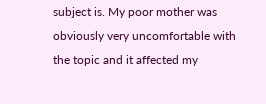subject is. My poor mother was obviously very uncomfortable with the topic and it affected my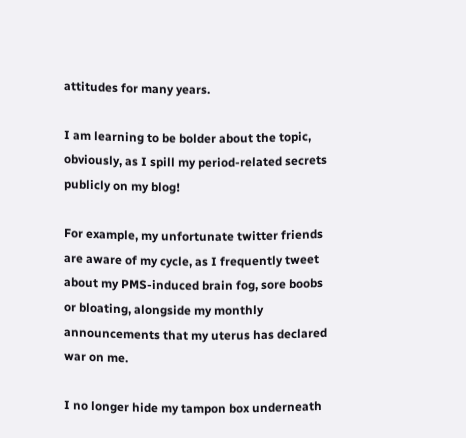attitudes for many years.

I am learning to be bolder about the topic, obviously, as I spill my period-related secrets publicly on my blog!

For example, my unfortunate twitter friends are aware of my cycle, as I frequently tweet about my PMS-induced brain fog, sore boobs or bloating, alongside my monthly announcements that my uterus has declared war on me.

I no longer hide my tampon box underneath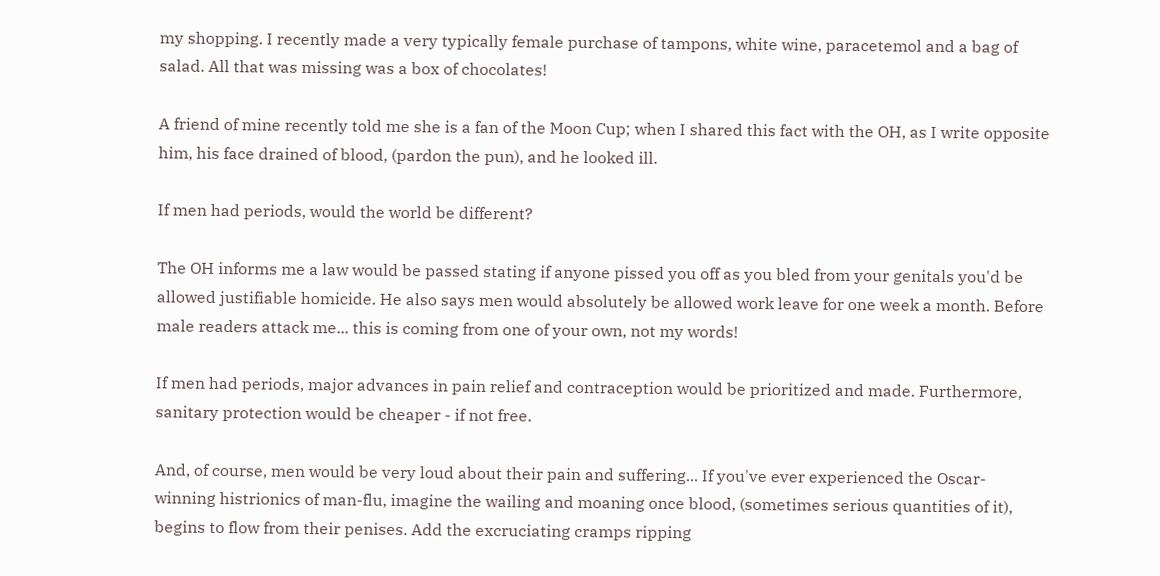my shopping. I recently made a very typically female purchase of tampons, white wine, paracetemol and a bag of salad. All that was missing was a box of chocolates!

A friend of mine recently told me she is a fan of the Moon Cup; when I shared this fact with the OH, as I write opposite him, his face drained of blood, (pardon the pun), and he looked ill.

If men had periods, would the world be different?

The OH informs me a law would be passed stating if anyone pissed you off as you bled from your genitals you'd be allowed justifiable homicide. He also says men would absolutely be allowed work leave for one week a month. Before male readers attack me... this is coming from one of your own, not my words!

If men had periods, major advances in pain relief and contraception would be prioritized and made. Furthermore, sanitary protection would be cheaper - if not free.

And, of course, men would be very loud about their pain and suffering... If you've ever experienced the Oscar-winning histrionics of man-flu, imagine the wailing and moaning once blood, (sometimes serious quantities of it), begins to flow from their penises. Add the excruciating cramps ripping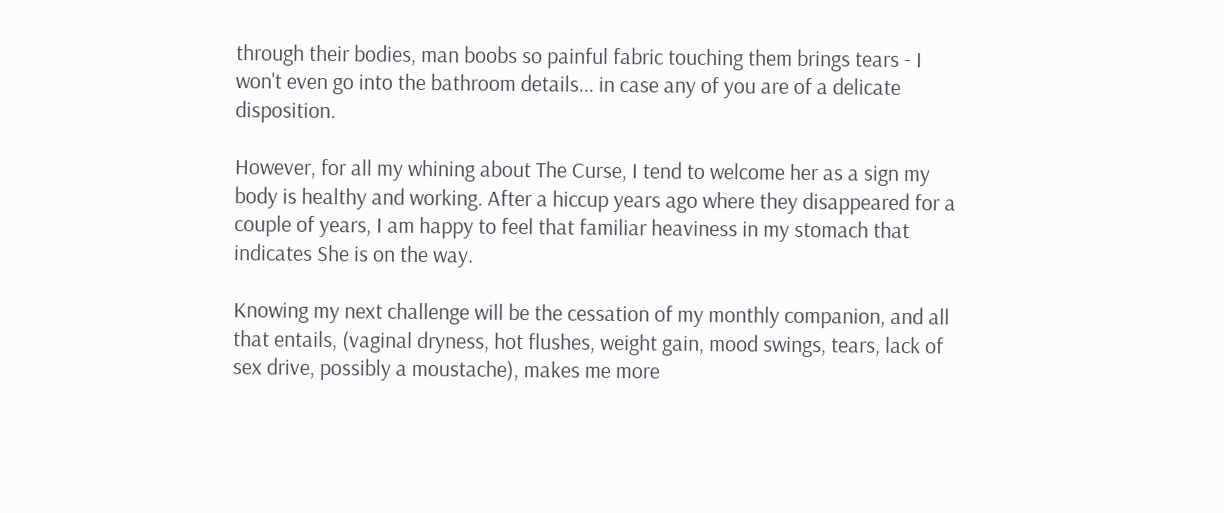through their bodies, man boobs so painful fabric touching them brings tears - I won't even go into the bathroom details... in case any of you are of a delicate disposition.

However, for all my whining about The Curse, I tend to welcome her as a sign my body is healthy and working. After a hiccup years ago where they disappeared for a couple of years, I am happy to feel that familiar heaviness in my stomach that indicates She is on the way.

Knowing my next challenge will be the cessation of my monthly companion, and all that entails, (vaginal dryness, hot flushes, weight gain, mood swings, tears, lack of sex drive, possibly a moustache), makes me more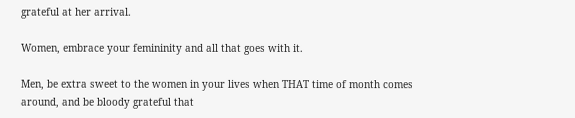grateful at her arrival.

Women, embrace your femininity and all that goes with it.

Men, be extra sweet to the women in your lives when THAT time of month comes around, and be bloody grateful that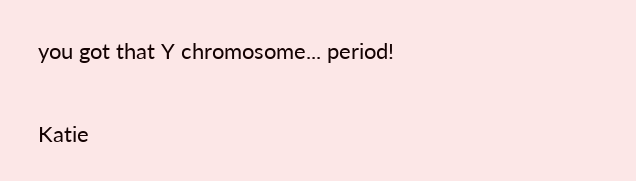you got that Y chromosome... period!

Katie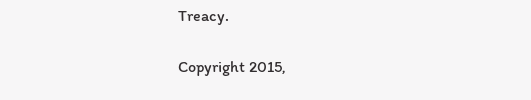Treacy.

Copyright 2015,